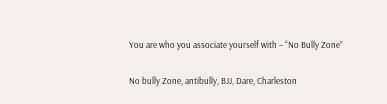You are who you associate yourself with – “No Bully Zone”

No bully Zone, antibully, BJJ, Dare, Charleston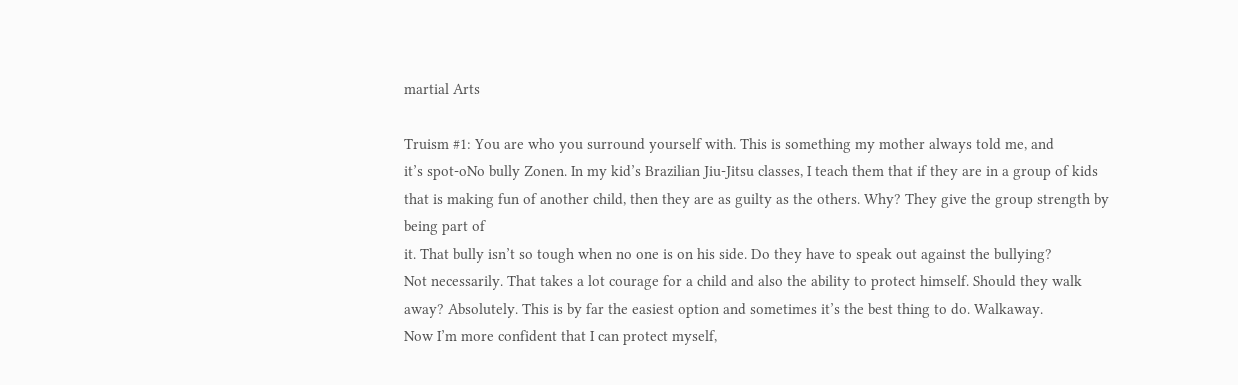martial Arts

Truism #1: You are who you surround yourself with. This is something my mother always told me, and
it’s spot-oNo bully Zonen. In my kid’s Brazilian Jiu-Jitsu classes, I teach them that if they are in a group of kids that is making fun of another child, then they are as guilty as the others. Why? They give the group strength by being part of
it. That bully isn’t so tough when no one is on his side. Do they have to speak out against the bullying?
Not necessarily. That takes a lot courage for a child and also the ability to protect himself. Should they walk away? Absolutely. This is by far the easiest option and sometimes it’s the best thing to do. Walkaway.
Now I’m more confident that I can protect myself,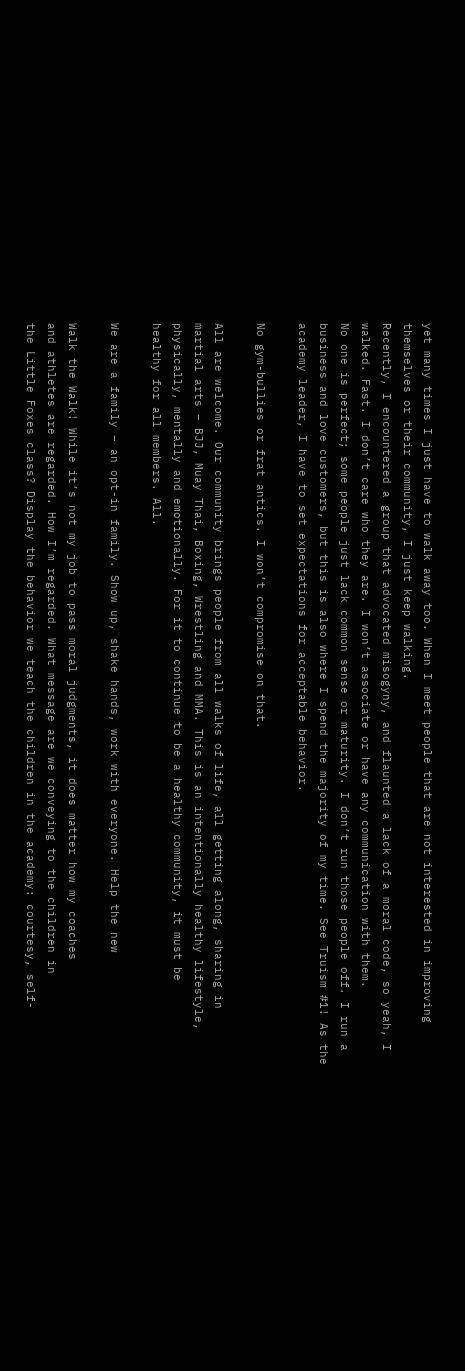yet many times I just have to walk away too. When I meet people that are not interested in improving themselves or their community, I just keep walking.
Recently, I encountered a group that advocated misogyny, and flaunted a lack of a moral code, so yeah, I walked. Fast. I don’t care who they are. I won’t associate or have any communication with them.
No one is perfect; some people just lack common sense or maturity. I don’t run those people off. I run a business and love customers, but this is also where I spend the majority of my time. See Truism #1! As the academy leader, I have to set expectations for acceptable behavior.

No gym-bullies or frat antics. I won’t compromise on that.

All are welcome. Our community brings people from all walks of life, all getting along, sharing in
martial arts – BJJ, Muay Thai, Boxing, Wrestling and MMA. This is an intentionally healthy lifestyle,
physically, mentally and emotionally. For it to continue to be a healthy community, it must be
healthy for all members. All.

We are a family – an opt-in family. Show up, shake hands, work with everyone. Help the new

Walk the Walk! While it’s not my job to pass moral judgments, it does matter how my coaches
and athletes are regarded. How I’m regarded. What message are we conveying to the children in
the Little Foxes class? Display the behavior we teach the children in the academy: courtesy, self-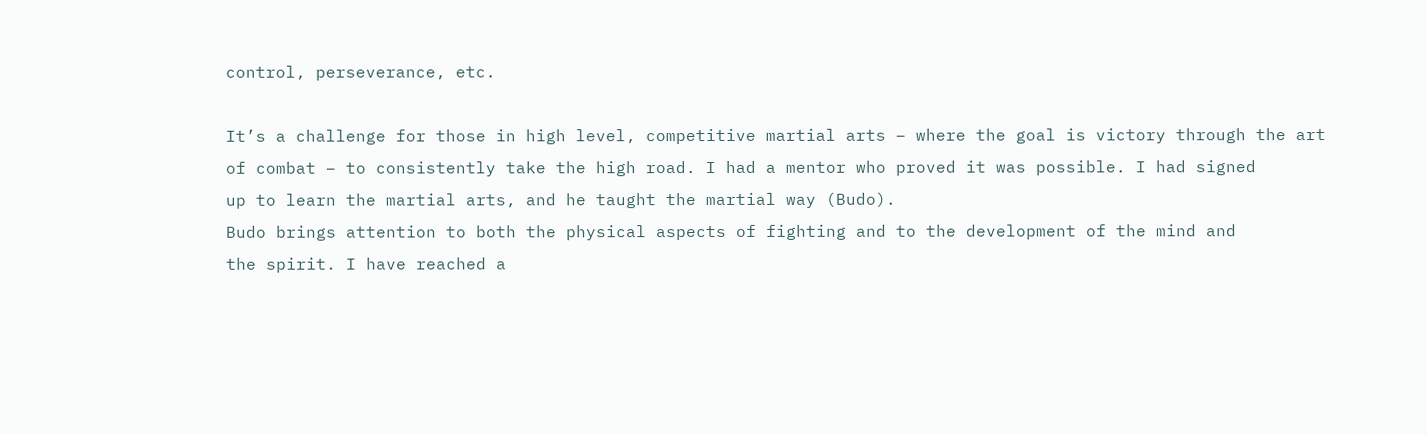control, perseverance, etc.

It’s a challenge for those in high level, competitive martial arts – where the goal is victory through the art
of combat – to consistently take the high road. I had a mentor who proved it was possible. I had signed
up to learn the martial arts, and he taught the martial way (Budo).
Budo brings attention to both the physical aspects of fighting and to the development of the mind and
the spirit. I have reached a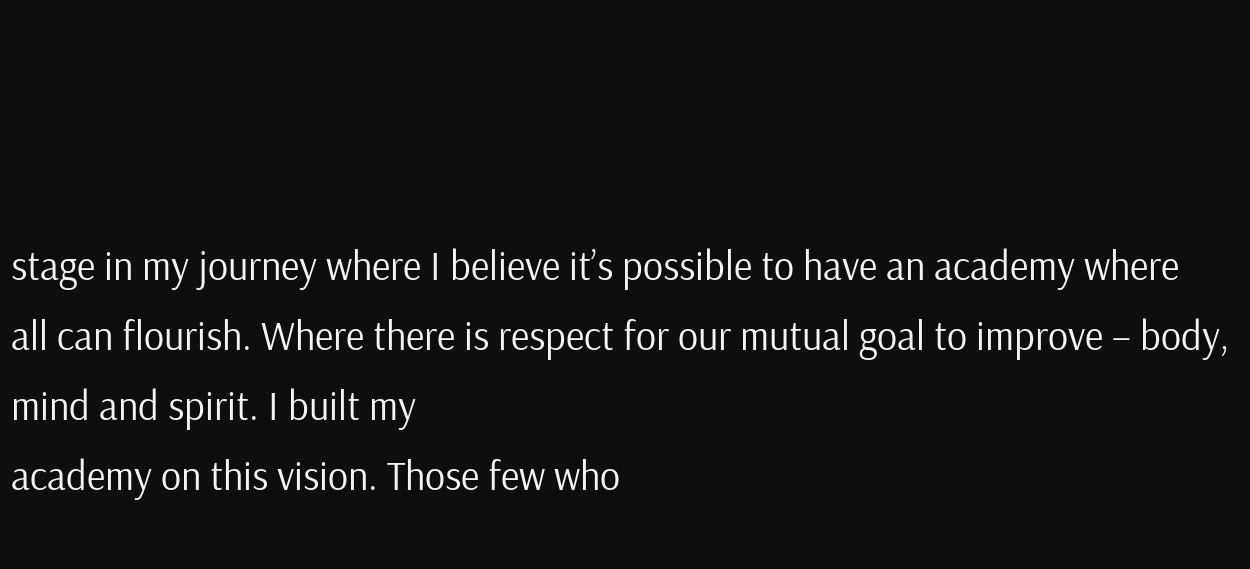stage in my journey where I believe it’s possible to have an academy where
all can flourish. Where there is respect for our mutual goal to improve – body, mind and spirit. I built my
academy on this vision. Those few who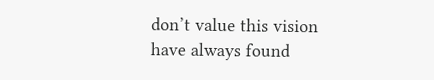don’t value this vision have always found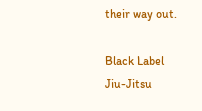their way out.

Black Label Jiu-Jitsu